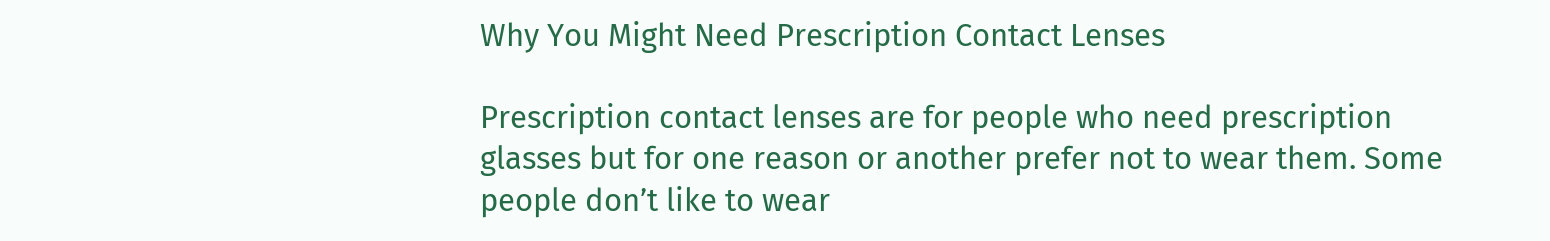Why You Might Need Prescription Contact Lenses

Prescription contact lenses are for people who need prescription glasses but for one reason or another prefer not to wear them. Some people don’t like to wear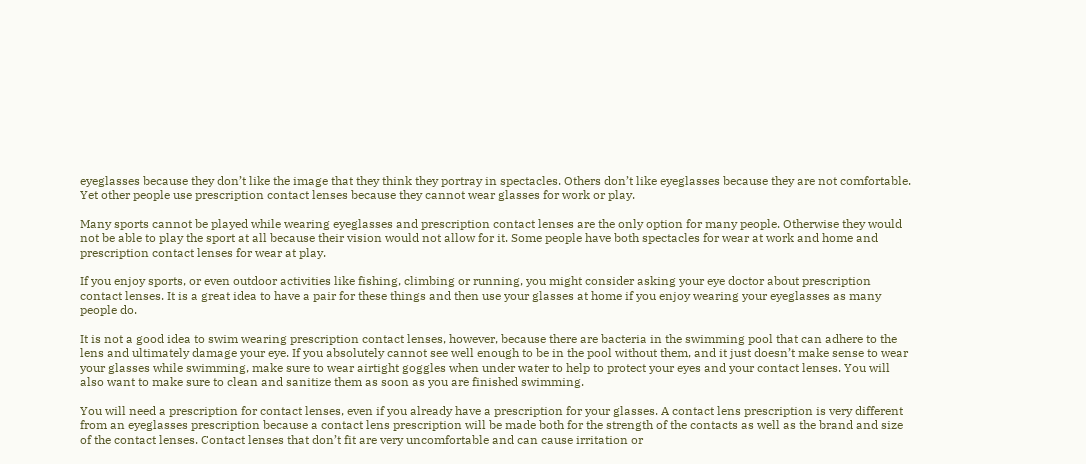eyeglasses because they don’t like the image that they think they portray in spectacles. Others don’t like eyeglasses because they are not comfortable. Yet other people use prescription contact lenses because they cannot wear glasses for work or play.

Many sports cannot be played while wearing eyeglasses and prescription contact lenses are the only option for many people. Otherwise they would not be able to play the sport at all because their vision would not allow for it. Some people have both spectacles for wear at work and home and prescription contact lenses for wear at play.

If you enjoy sports, or even outdoor activities like fishing, climbing or running, you might consider asking your eye doctor about prescription contact lenses. It is a great idea to have a pair for these things and then use your glasses at home if you enjoy wearing your eyeglasses as many people do.

It is not a good idea to swim wearing prescription contact lenses, however, because there are bacteria in the swimming pool that can adhere to the lens and ultimately damage your eye. If you absolutely cannot see well enough to be in the pool without them, and it just doesn’t make sense to wear your glasses while swimming, make sure to wear airtight goggles when under water to help to protect your eyes and your contact lenses. You will also want to make sure to clean and sanitize them as soon as you are finished swimming.

You will need a prescription for contact lenses, even if you already have a prescription for your glasses. A contact lens prescription is very different from an eyeglasses prescription because a contact lens prescription will be made both for the strength of the contacts as well as the brand and size of the contact lenses. Contact lenses that don’t fit are very uncomfortable and can cause irritation or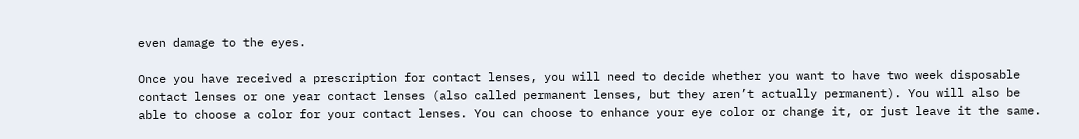even damage to the eyes.

Once you have received a prescription for contact lenses, you will need to decide whether you want to have two week disposable contact lenses or one year contact lenses (also called permanent lenses, but they aren’t actually permanent). You will also be able to choose a color for your contact lenses. You can choose to enhance your eye color or change it, or just leave it the same.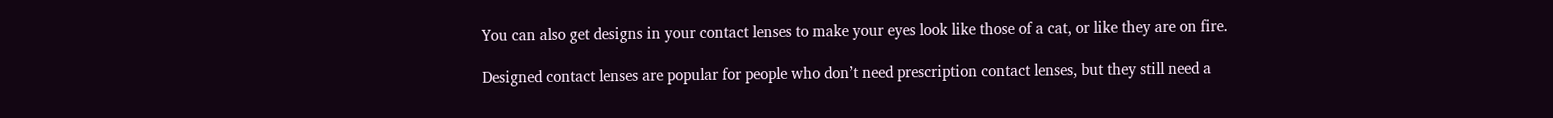You can also get designs in your contact lenses to make your eyes look like those of a cat, or like they are on fire.

Designed contact lenses are popular for people who don’t need prescription contact lenses, but they still need a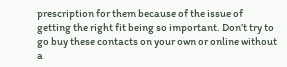prescription for them because of the issue of getting the right fit being so important. Don’t try to go buy these contacts on your own or online without a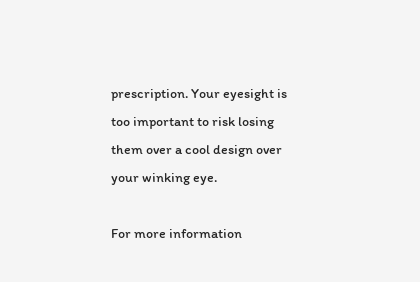prescription. Your eyesight is too important to risk losing them over a cool design over your winking eye.

For more information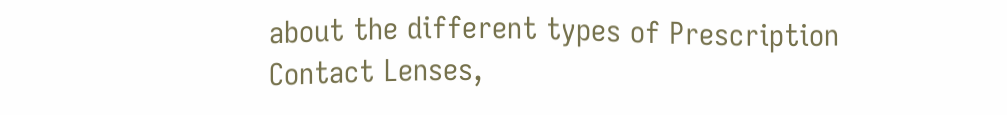about the different types of Prescription Contact Lenses,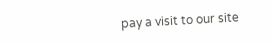pay a visit to our site